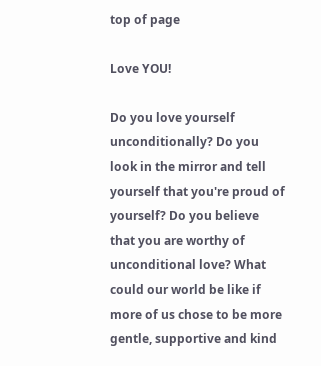top of page

Love YOU!

Do you love yourself unconditionally? Do you look in the mirror and tell yourself that you're proud of yourself? Do you believe that you are worthy of unconditional love? What could our world be like if more of us chose to be more gentle, supportive and kind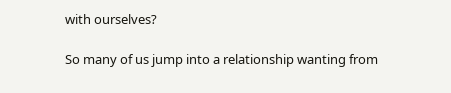with ourselves?

So many of us jump into a relationship wanting from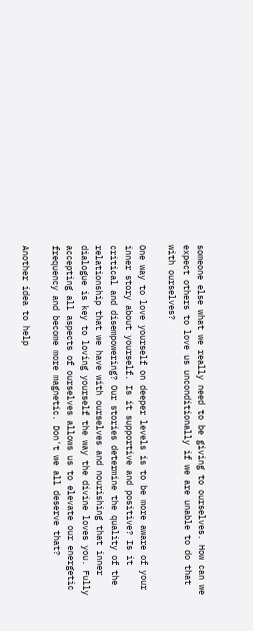someone else what we really need to be giving to ourselves. How can we expect others to love us unconditionally if we are unable to do that with ourselves?

One way to love yourself on deeper levels is to be more aware of your inner story about yourself. Is it supportive and positive? Is it critical and disempowering? Our stories determine the quality of the relationship that we have with ourselves and nourishing that inner dialogue is key to loving yourself the way the divine loves you. Fully accepting all aspects of ourselves allows us to elevate our energetic frequency and become more magnetic. Don't we all deserve that?

Another idea to help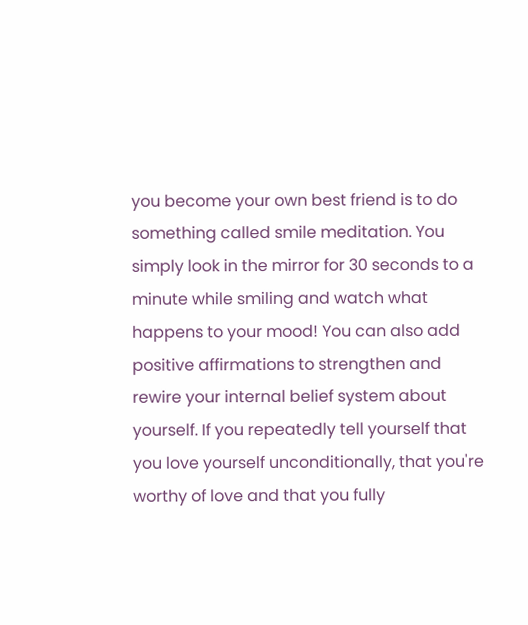you become your own best friend is to do something called smile meditation. You simply look in the mirror for 30 seconds to a minute while smiling and watch what happens to your mood! You can also add positive affirmations to strengthen and rewire your internal belief system about yourself. If you repeatedly tell yourself that you love yourself unconditionally, that you're worthy of love and that you fully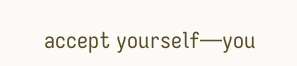accept yourself—you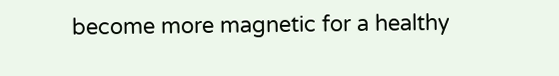become more magnetic for a healthy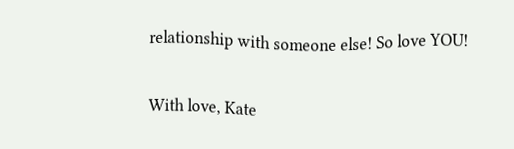relationship with someone else! So love YOU!

With love, Kate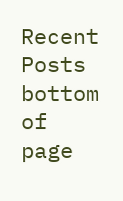Recent Posts
bottom of page